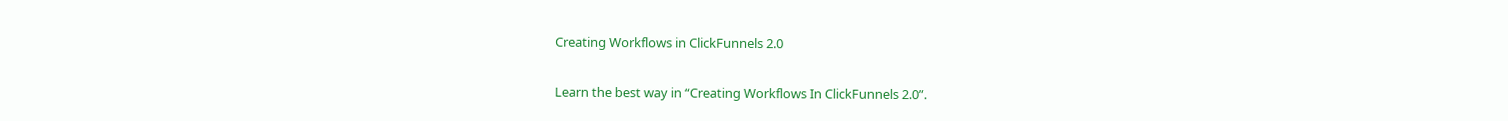Creating Workflows in ClickFunnels 2.0

Learn the best way in “Creating Workflows In ClickFunnels 2.0”.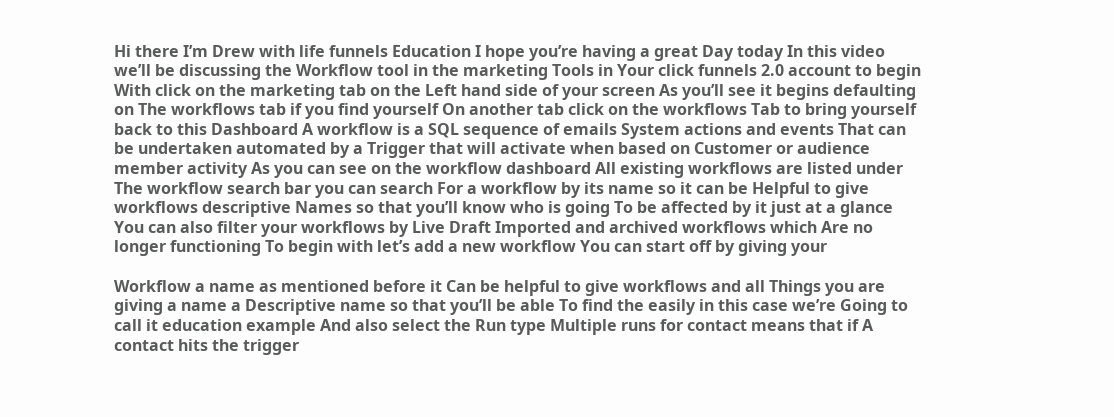Hi there I’m Drew with life funnels Education I hope you’re having a great Day today In this video we’ll be discussing the Workflow tool in the marketing Tools in Your click funnels 2.0 account to begin With click on the marketing tab on the Left hand side of your screen As you’ll see it begins defaulting on The workflows tab if you find yourself On another tab click on the workflows Tab to bring yourself back to this Dashboard A workflow is a SQL sequence of emails System actions and events That can be undertaken automated by a Trigger that will activate when based on Customer or audience member activity As you can see on the workflow dashboard All existing workflows are listed under The workflow search bar you can search For a workflow by its name so it can be Helpful to give workflows descriptive Names so that you’ll know who is going To be affected by it just at a glance You can also filter your workflows by Live Draft Imported and archived workflows which Are no longer functioning To begin with let’s add a new workflow You can start off by giving your

Workflow a name as mentioned before it Can be helpful to give workflows and all Things you are giving a name a Descriptive name so that you’ll be able To find the easily in this case we’re Going to call it education example And also select the Run type Multiple runs for contact means that if A contact hits the trigger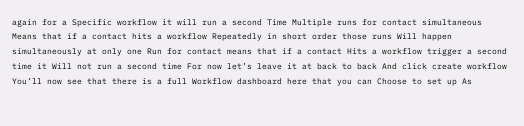again for a Specific workflow it will run a second Time Multiple runs for contact simultaneous Means that if a contact hits a workflow Repeatedly in short order those runs Will happen simultaneously at only one Run for contact means that if a contact Hits a workflow trigger a second time it Will not run a second time For now let’s leave it at back to back And click create workflow You’ll now see that there is a full Workflow dashboard here that you can Choose to set up As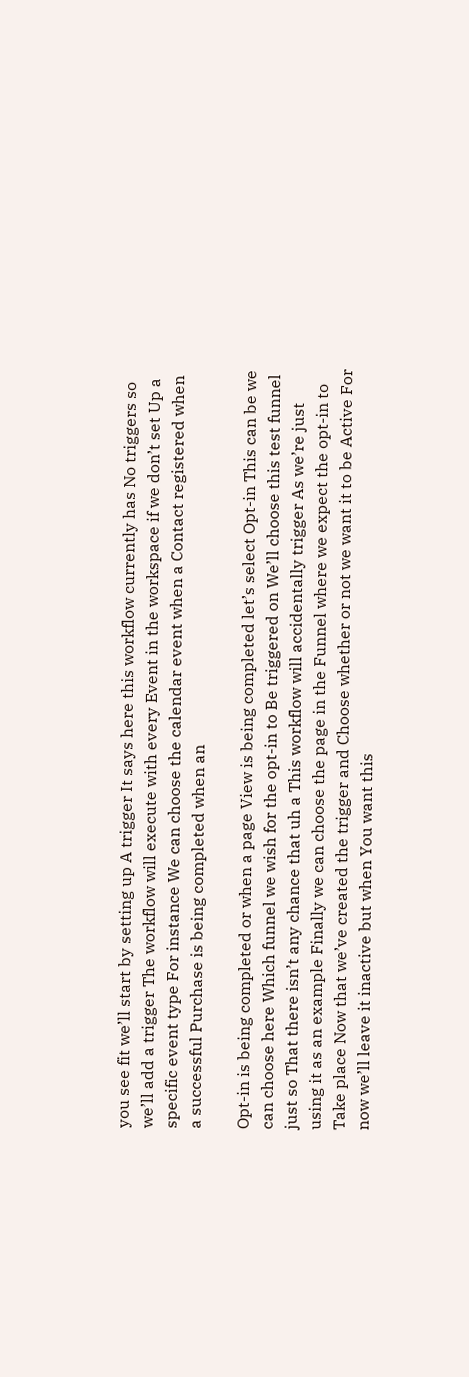you see fit we’ll start by setting up A trigger It says here this workflow currently has No triggers so we’ll add a trigger The workflow will execute with every Event in the workspace if we don’t set Up a specific event type For instance We can choose the calendar event when a Contact registered when a successful Purchase is being completed when an

Opt-in is being completed or when a page View is being completed let’s select Opt-in This can be we can choose here Which funnel we wish for the opt-in to Be triggered on We’ll choose this test funnel just so That there isn’t any chance that uh a This workflow will accidentally trigger As we’re just using it as an example Finally we can choose the page in the Funnel where we expect the opt-in to Take place Now that we’ve created the trigger and Choose whether or not we want it to be Active For now we’ll leave it inactive but when You want this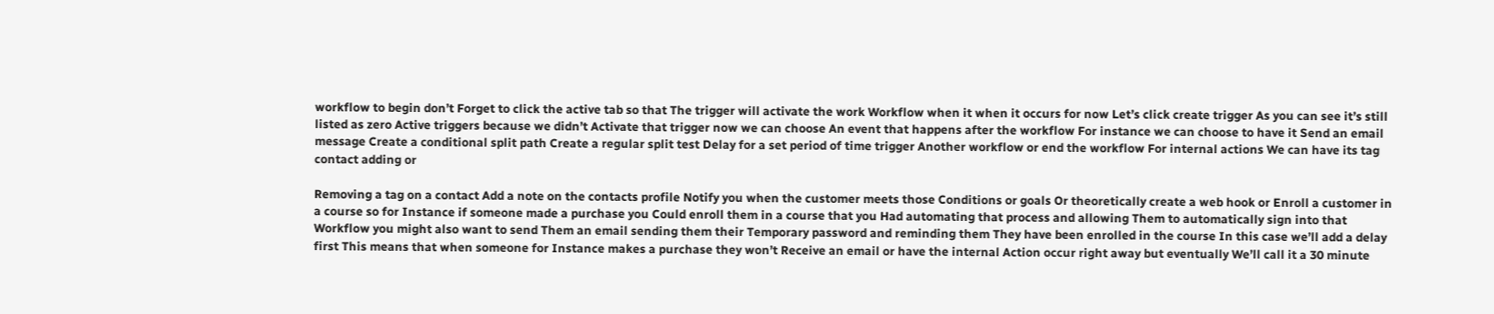workflow to begin don’t Forget to click the active tab so that The trigger will activate the work Workflow when it when it occurs for now Let’s click create trigger As you can see it’s still listed as zero Active triggers because we didn’t Activate that trigger now we can choose An event that happens after the workflow For instance we can choose to have it Send an email message Create a conditional split path Create a regular split test Delay for a set period of time trigger Another workflow or end the workflow For internal actions We can have its tag contact adding or

Removing a tag on a contact Add a note on the contacts profile Notify you when the customer meets those Conditions or goals Or theoretically create a web hook or Enroll a customer in a course so for Instance if someone made a purchase you Could enroll them in a course that you Had automating that process and allowing Them to automatically sign into that Workflow you might also want to send Them an email sending them their Temporary password and reminding them They have been enrolled in the course In this case we’ll add a delay first This means that when someone for Instance makes a purchase they won’t Receive an email or have the internal Action occur right away but eventually We’ll call it a 30 minute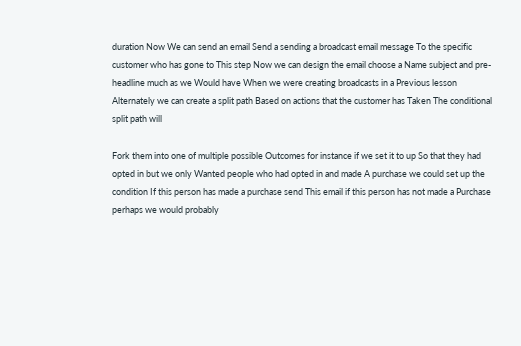duration Now We can send an email Send a sending a broadcast email message To the specific customer who has gone to This step Now we can design the email choose a Name subject and pre-headline much as we Would have When we were creating broadcasts in a Previous lesson Alternately we can create a split path Based on actions that the customer has Taken The conditional split path will

Fork them into one of multiple possible Outcomes for instance if we set it to up So that they had opted in but we only Wanted people who had opted in and made A purchase we could set up the condition If this person has made a purchase send This email if this person has not made a Purchase perhaps we would probably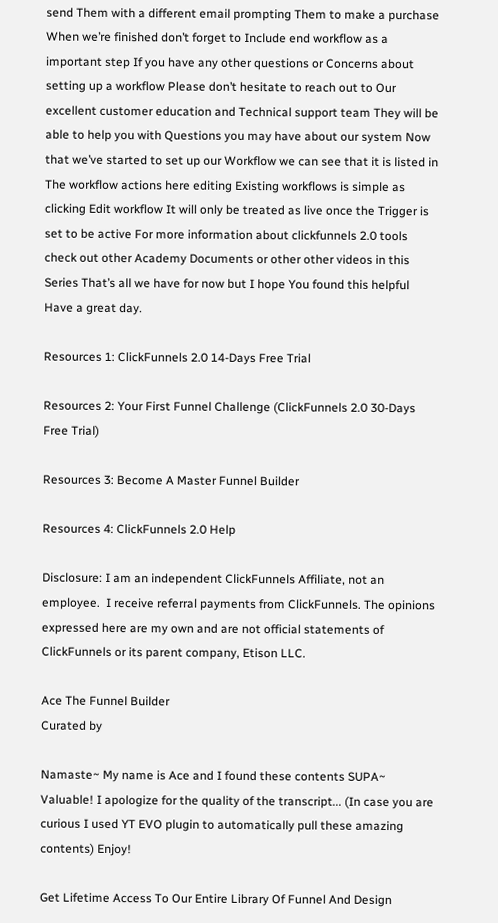send Them with a different email prompting Them to make a purchase When we’re finished don’t forget to Include end workflow as a important step If you have any other questions or Concerns about setting up a workflow Please don’t hesitate to reach out to Our excellent customer education and Technical support team They will be able to help you with Questions you may have about our system Now that we’ve started to set up our Workflow we can see that it is listed in The workflow actions here editing Existing workflows is simple as clicking Edit workflow It will only be treated as live once the Trigger is set to be active For more information about clickfunnels 2.0 tools check out other Academy Documents or other other videos in this Series That’s all we have for now but I hope You found this helpful Have a great day.

Resources 1: ClickFunnels 2.0 14-Days Free Trial

Resources 2: Your First Funnel Challenge (ClickFunnels 2.0 30-Days Free Trial)

Resources 3: Become A Master Funnel Builder

Resources 4: ClickFunnels 2.0 Help

Disclosure: I am an independent ClickFunnels Affiliate, not an employee.  I receive referral payments from ClickFunnels. The opinions expressed here are my own and are not official statements of ClickFunnels or its parent company, Etison LLC.

Ace The Funnel Builder
Curated by

Namaste~ My name is Ace and I found these contents SUPA~ Valuable! I apologize for the quality of the transcript... (In case you are curious I used YT EVO plugin to automatically pull these amazing contents) Enjoy!

Get Lifetime Access To Our Entire Library Of Funnel And Design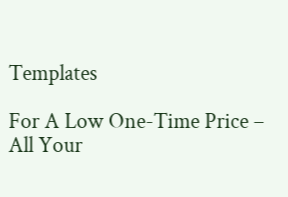Templates

For A Low One-Time Price – All Your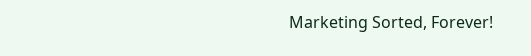Marketing Sorted, Forever!